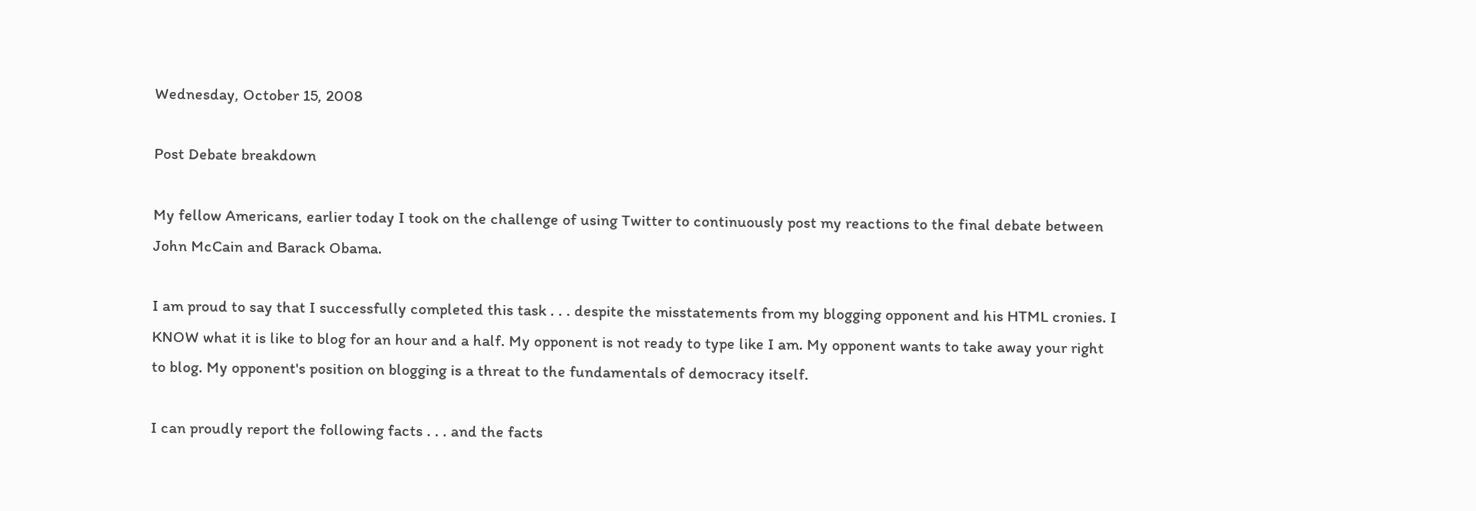Wednesday, October 15, 2008

Post Debate breakdown

My fellow Americans, earlier today I took on the challenge of using Twitter to continuously post my reactions to the final debate between John McCain and Barack Obama.

I am proud to say that I successfully completed this task . . . despite the misstatements from my blogging opponent and his HTML cronies. I KNOW what it is like to blog for an hour and a half. My opponent is not ready to type like I am. My opponent wants to take away your right to blog. My opponent's position on blogging is a threat to the fundamentals of democracy itself.

I can proudly report the following facts . . . and the facts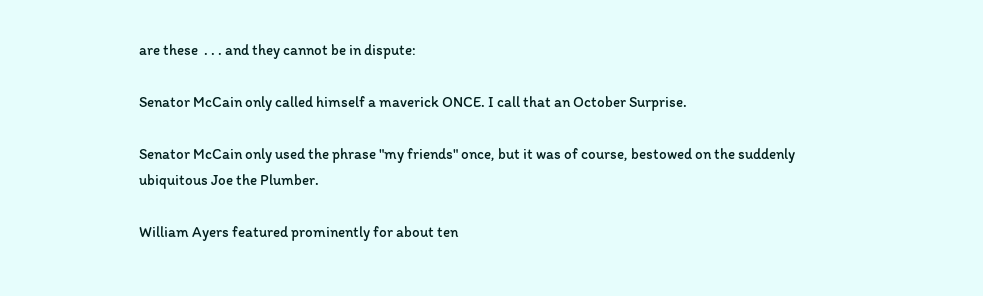are these  . . . and they cannot be in dispute:

Senator McCain only called himself a maverick ONCE. I call that an October Surprise.

Senator McCain only used the phrase "my friends" once, but it was of course, bestowed on the suddenly ubiquitous Joe the Plumber.

William Ayers featured prominently for about ten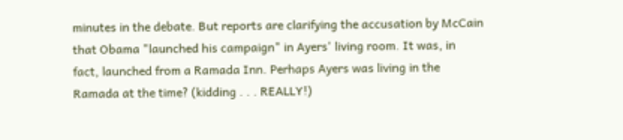minutes in the debate. But reports are clarifying the accusation by McCain that Obama "launched his campaign" in Ayers' living room. It was, in fact, launched from a Ramada Inn. Perhaps Ayers was living in the Ramada at the time? (kidding . . . REALLY!)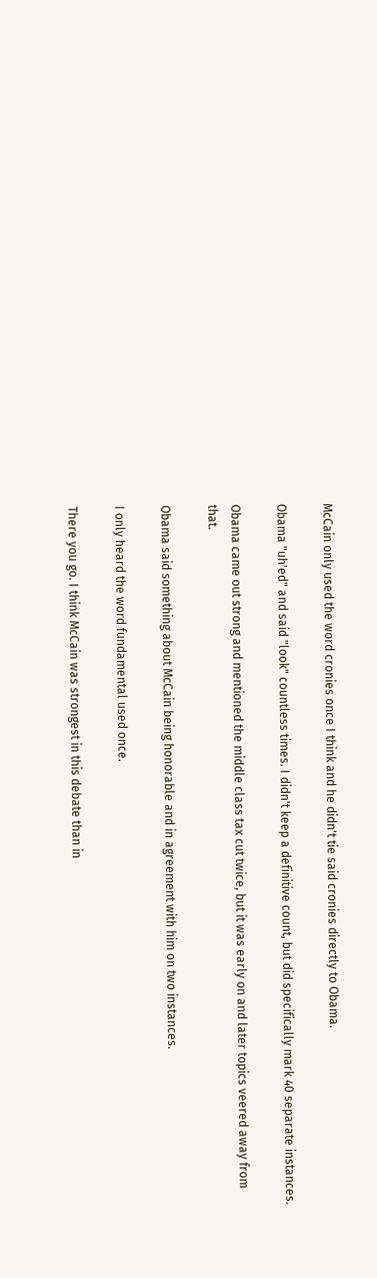McCain only used the word cronies once I think and he didn't tie said cronies directly to Obama.

Obama "uh'ed" and said "look" countless times. I didn't keep a definitive count, but did specifically mark 40 separate instances.

Obama came out strong and mentioned the middle class tax cut twice, but it was early on and later topics veered away from that.

Obama said something about McCain being honorable and in agreement with him on two instances.

I only heard the word fundamental used once.

There you go. I think McCain was strongest in this debate than in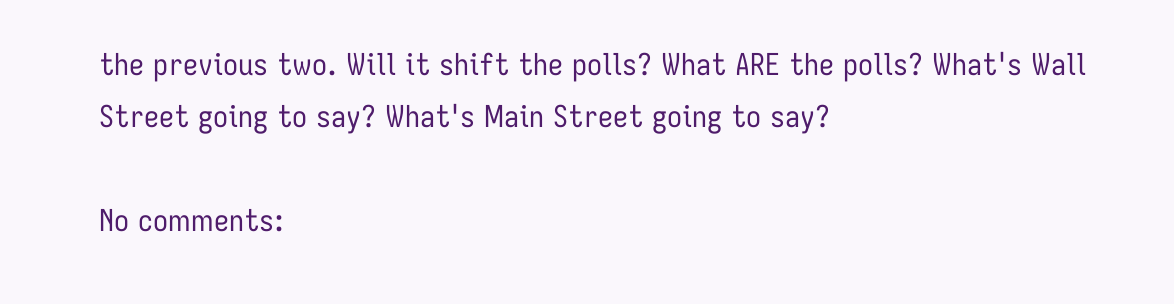the previous two. Will it shift the polls? What ARE the polls? What's Wall Street going to say? What's Main Street going to say?

No comments: